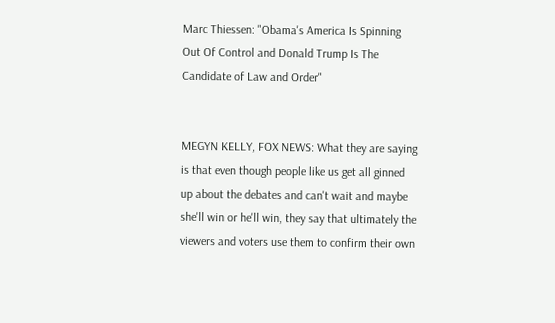Marc Thiessen: "Obama's America Is Spinning Out Of Control and Donald Trump Is The Candidate of Law and Order"


MEGYN KELLY, FOX NEWS: What they are saying is that even though people like us get all ginned up about the debates and can't wait and maybe she'll win or he'll win, they say that ultimately the viewers and voters use them to confirm their own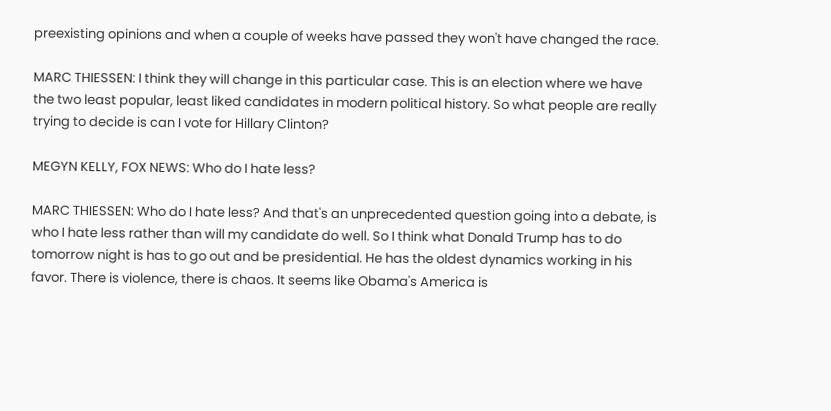preexisting opinions and when a couple of weeks have passed they won't have changed the race.

MARC THIESSEN: I think they will change in this particular case. This is an election where we have the two least popular, least liked candidates in modern political history. So what people are really trying to decide is can I vote for Hillary Clinton?

MEGYN KELLY, FOX NEWS: Who do I hate less?

MARC THIESSEN: Who do I hate less? And that's an unprecedented question going into a debate, is who I hate less rather than will my candidate do well. So I think what Donald Trump has to do tomorrow night is has to go out and be presidential. He has the oldest dynamics working in his favor. There is violence, there is chaos. It seems like Obama's America is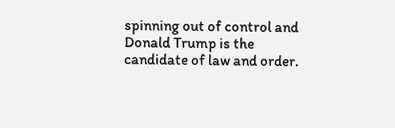spinning out of control and Donald Trump is the candidate of law and order.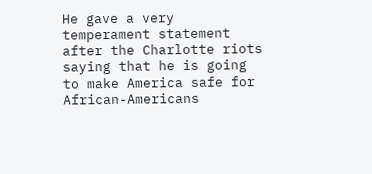He gave a very temperament statement after the Charlotte riots saying that he is going to make America safe for African-Americans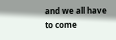and we all have to come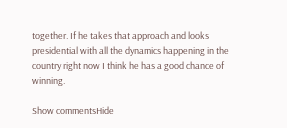together. If he takes that approach and looks presidential with all the dynamics happening in the country right now I think he has a good chance of winning.

Show commentsHide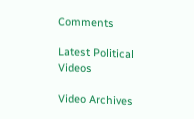Comments

Latest Political Videos

Video Archives